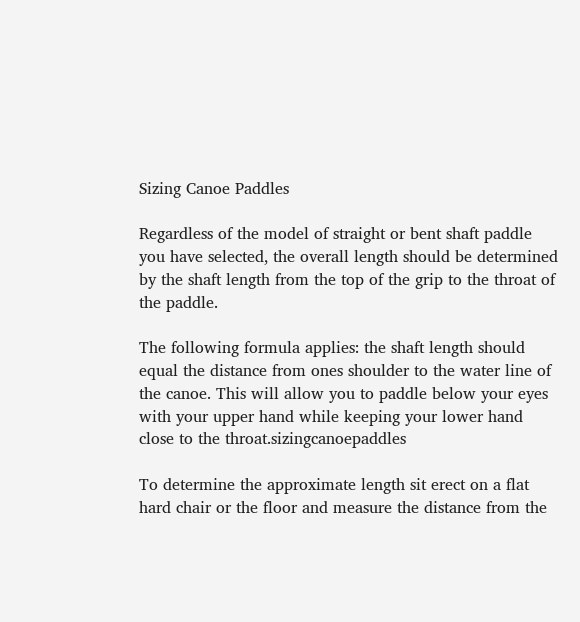Sizing Canoe Paddles

Regardless of the model of straight or bent shaft paddle you have selected, the overall length should be determined by the shaft length from the top of the grip to the throat of the paddle.

The following formula applies: the shaft length should equal the distance from ones shoulder to the water line of the canoe. This will allow you to paddle below your eyes with your upper hand while keeping your lower hand close to the throat.sizingcanoepaddles

To determine the approximate length sit erect on a flat hard chair or the floor and measure the distance from the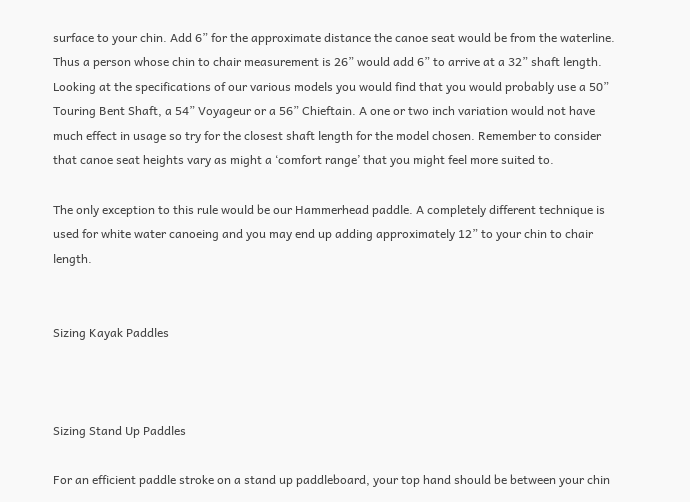surface to your chin. Add 6” for the approximate distance the canoe seat would be from the waterline. Thus a person whose chin to chair measurement is 26” would add 6” to arrive at a 32” shaft length. Looking at the specifications of our various models you would find that you would probably use a 50” Touring Bent Shaft, a 54” Voyageur or a 56” Chieftain. A one or two inch variation would not have much effect in usage so try for the closest shaft length for the model chosen. Remember to consider that canoe seat heights vary as might a ‘comfort range’ that you might feel more suited to.

The only exception to this rule would be our Hammerhead paddle. A completely different technique is used for white water canoeing and you may end up adding approximately 12” to your chin to chair length.


Sizing Kayak Paddles



Sizing Stand Up Paddles

For an efficient paddle stroke on a stand up paddleboard, your top hand should be between your chin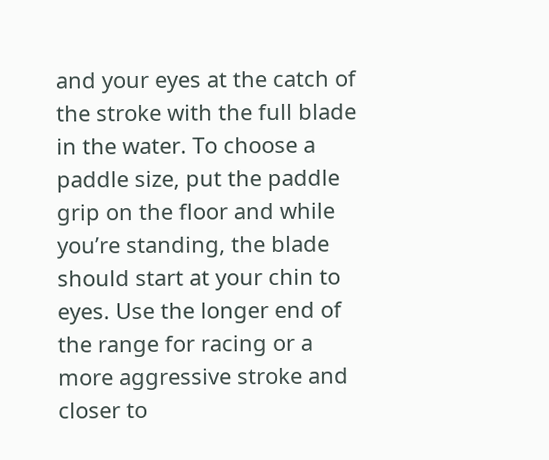and your eyes at the catch of the stroke with the full blade in the water. To choose a paddle size, put the paddle grip on the floor and while you’re standing, the blade should start at your chin to eyes. Use the longer end of the range for racing or a more aggressive stroke and closer to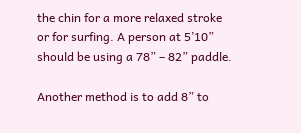the chin for a more relaxed stroke or for surfing. A person at 5’10” should be using a 78” – 82” paddle.

Another method is to add 8” to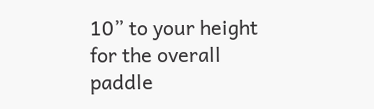10” to your height for the overall paddle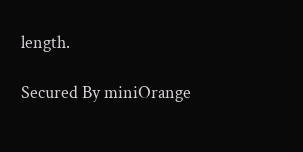length.

Secured By miniOrange